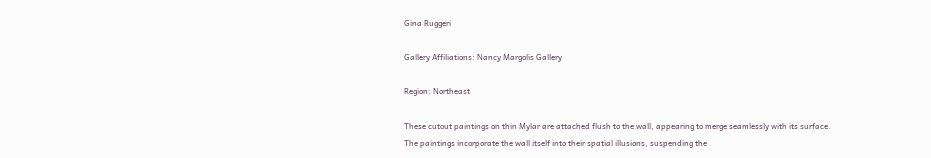Gina Ruggeri

Gallery Affiliations: Nancy Margolis Gallery

Region: Northeast

These cutout paintings on thin Mylar are attached flush to the wall, appearing to merge seamlessly with its surface. The paintings incorporate the wall itself into their spatial illusions, suspending the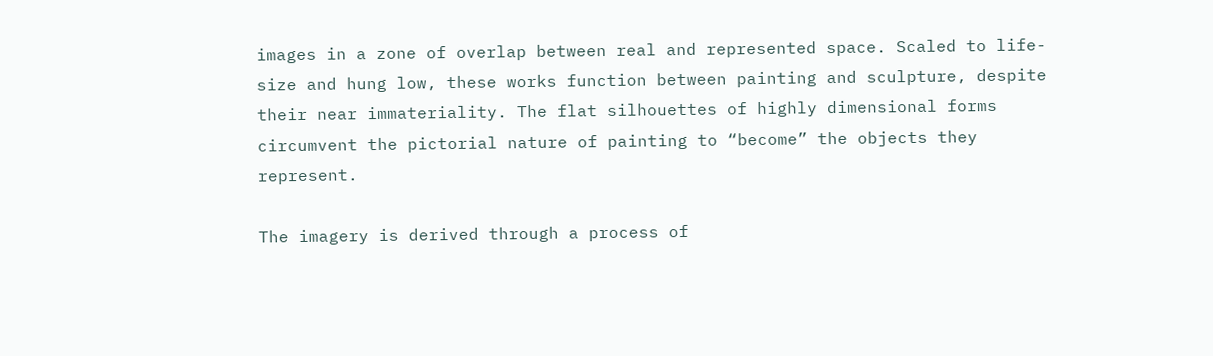images in a zone of overlap between real and represented space. Scaled to life-size and hung low, these works function between painting and sculpture, despite their near immateriality. The flat silhouettes of highly dimensional forms circumvent the pictorial nature of painting to “become” the objects they represent.

The imagery is derived through a process of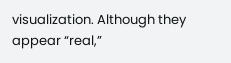visualization. Although they appear “real,”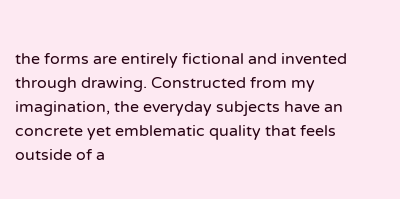the forms are entirely fictional and invented through drawing. Constructed from my imagination, the everyday subjects have an concrete yet emblematic quality that feels outside of a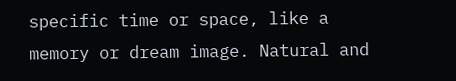specific time or space, like a memory or dream image. Natural and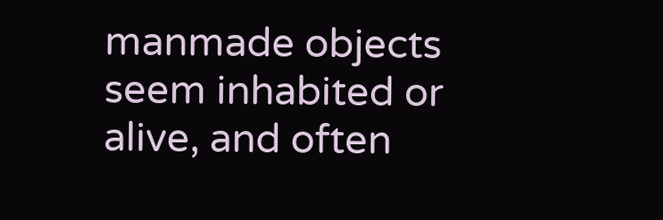manmade objects seem inhabited or alive, and often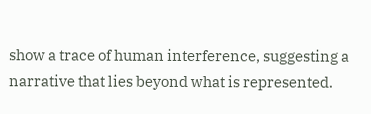show a trace of human interference, suggesting a narrative that lies beyond what is represented.